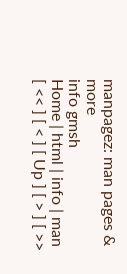manpagez: man pages & more
info gmsh
Home | html | info | man
[ << ] [ < ] [ Up ] [ > ] [ >>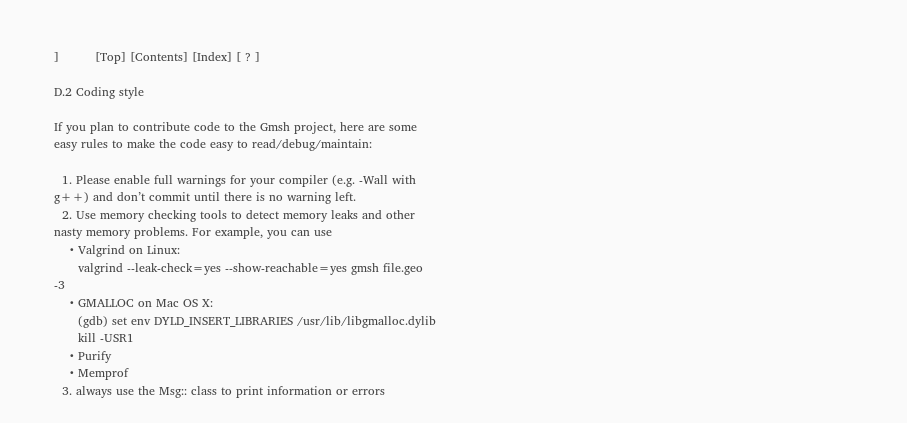]         [Top] [Contents] [Index] [ ? ]

D.2 Coding style

If you plan to contribute code to the Gmsh project, here are some easy rules to make the code easy to read/debug/maintain:

  1. Please enable full warnings for your compiler (e.g. -Wall with g++) and don’t commit until there is no warning left.
  2. Use memory checking tools to detect memory leaks and other nasty memory problems. For example, you can use
    • Valgrind on Linux:
      valgrind --leak-check=yes --show-reachable=yes gmsh file.geo -3
    • GMALLOC on Mac OS X:
      (gdb) set env DYLD_INSERT_LIBRARIES /usr/lib/libgmalloc.dylib
      kill -USR1
    • Purify
    • Memprof
  3. always use the Msg:: class to print information or errors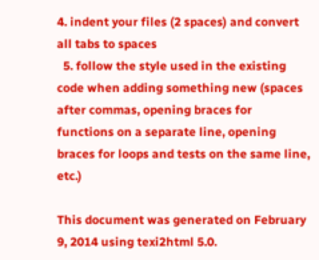4. indent your files (2 spaces) and convert all tabs to spaces
  5. follow the style used in the existing code when adding something new (spaces after commas, opening braces for functions on a separate line, opening braces for loops and tests on the same line, etc.)

This document was generated on February 9, 2014 using texi2html 5.0.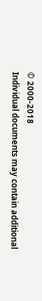© 2000-2018
Individual documents may contain additional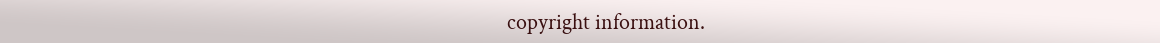copyright information.